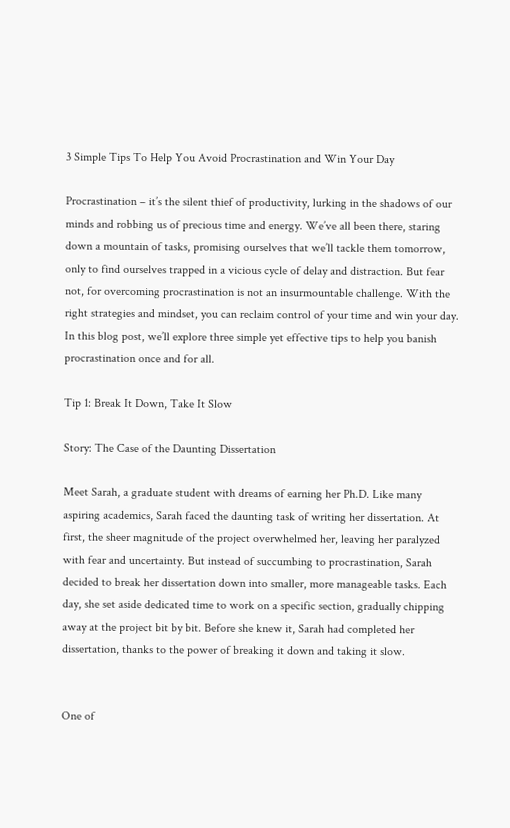3 Simple Tips To Help You Avoid Procrastination and Win Your Day

Procrastination – it’s the silent thief of productivity, lurking in the shadows of our minds and robbing us of precious time and energy. We’ve all been there, staring down a mountain of tasks, promising ourselves that we’ll tackle them tomorrow, only to find ourselves trapped in a vicious cycle of delay and distraction. But fear not, for overcoming procrastination is not an insurmountable challenge. With the right strategies and mindset, you can reclaim control of your time and win your day. In this blog post, we’ll explore three simple yet effective tips to help you banish procrastination once and for all.

Tip 1: Break It Down, Take It Slow

Story: The Case of the Daunting Dissertation

Meet Sarah, a graduate student with dreams of earning her Ph.D. Like many aspiring academics, Sarah faced the daunting task of writing her dissertation. At first, the sheer magnitude of the project overwhelmed her, leaving her paralyzed with fear and uncertainty. But instead of succumbing to procrastination, Sarah decided to break her dissertation down into smaller, more manageable tasks. Each day, she set aside dedicated time to work on a specific section, gradually chipping away at the project bit by bit. Before she knew it, Sarah had completed her dissertation, thanks to the power of breaking it down and taking it slow.


One of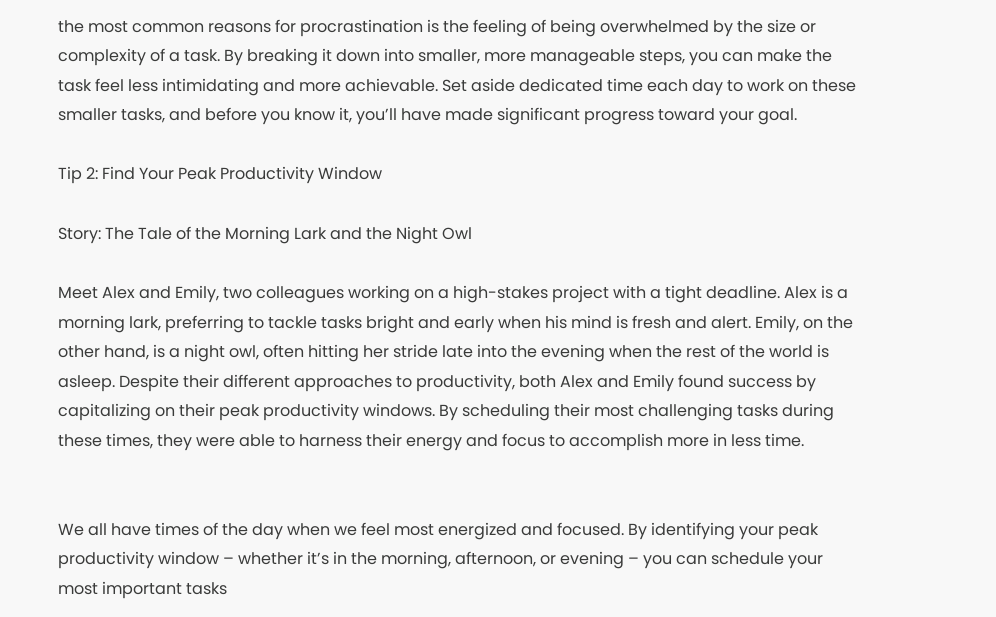the most common reasons for procrastination is the feeling of being overwhelmed by the size or complexity of a task. By breaking it down into smaller, more manageable steps, you can make the task feel less intimidating and more achievable. Set aside dedicated time each day to work on these smaller tasks, and before you know it, you’ll have made significant progress toward your goal.

Tip 2: Find Your Peak Productivity Window

Story: The Tale of the Morning Lark and the Night Owl

Meet Alex and Emily, two colleagues working on a high-stakes project with a tight deadline. Alex is a morning lark, preferring to tackle tasks bright and early when his mind is fresh and alert. Emily, on the other hand, is a night owl, often hitting her stride late into the evening when the rest of the world is asleep. Despite their different approaches to productivity, both Alex and Emily found success by capitalizing on their peak productivity windows. By scheduling their most challenging tasks during these times, they were able to harness their energy and focus to accomplish more in less time.


We all have times of the day when we feel most energized and focused. By identifying your peak productivity window – whether it’s in the morning, afternoon, or evening – you can schedule your most important tasks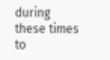during these times to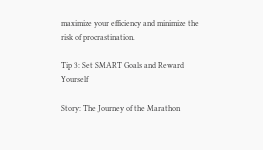maximize your efficiency and minimize the risk of procrastination.

Tip 3: Set SMART Goals and Reward Yourself

Story: The Journey of the Marathon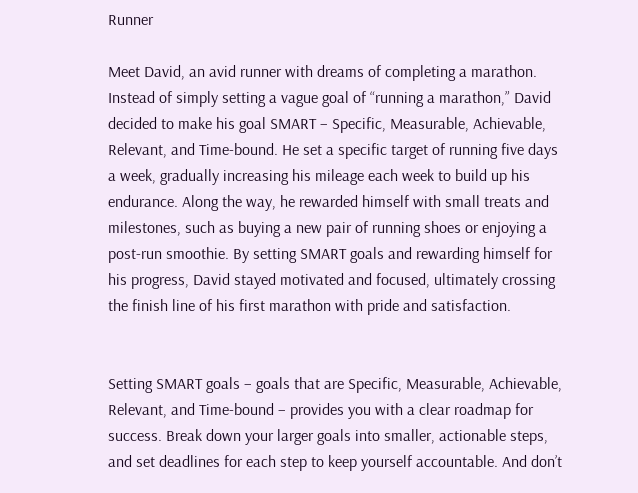Runner

Meet David, an avid runner with dreams of completing a marathon. Instead of simply setting a vague goal of “running a marathon,” David decided to make his goal SMART – Specific, Measurable, Achievable, Relevant, and Time-bound. He set a specific target of running five days a week, gradually increasing his mileage each week to build up his endurance. Along the way, he rewarded himself with small treats and milestones, such as buying a new pair of running shoes or enjoying a post-run smoothie. By setting SMART goals and rewarding himself for his progress, David stayed motivated and focused, ultimately crossing the finish line of his first marathon with pride and satisfaction.


Setting SMART goals – goals that are Specific, Measurable, Achievable, Relevant, and Time-bound – provides you with a clear roadmap for success. Break down your larger goals into smaller, actionable steps, and set deadlines for each step to keep yourself accountable. And don’t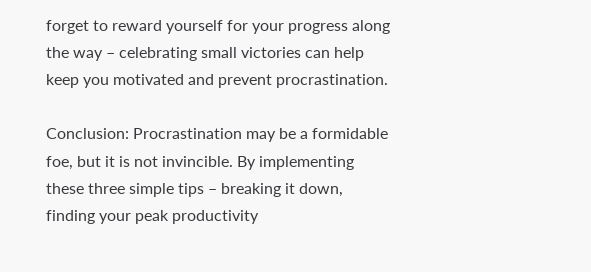forget to reward yourself for your progress along the way – celebrating small victories can help keep you motivated and prevent procrastination.

Conclusion: Procrastination may be a formidable foe, but it is not invincible. By implementing these three simple tips – breaking it down, finding your peak productivity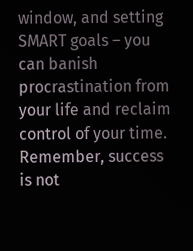window, and setting SMART goals – you can banish procrastination from your life and reclaim control of your time. Remember, success is not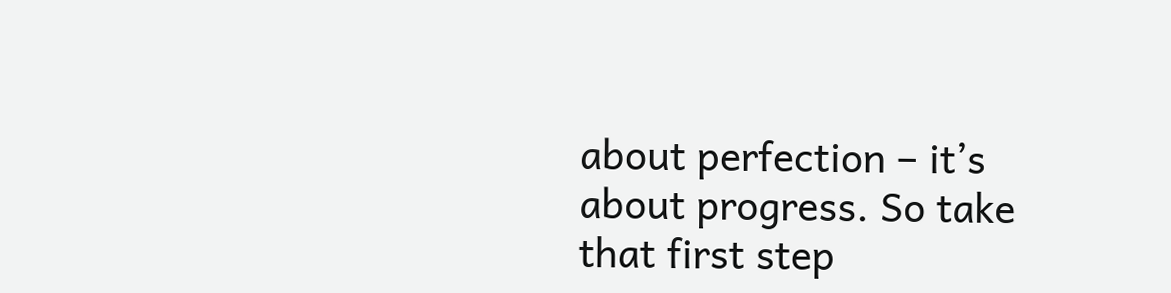about perfection – it’s about progress. So take that first step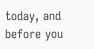today, and before you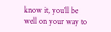know it, you’ll be well on your way to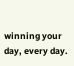winning your day, every day.